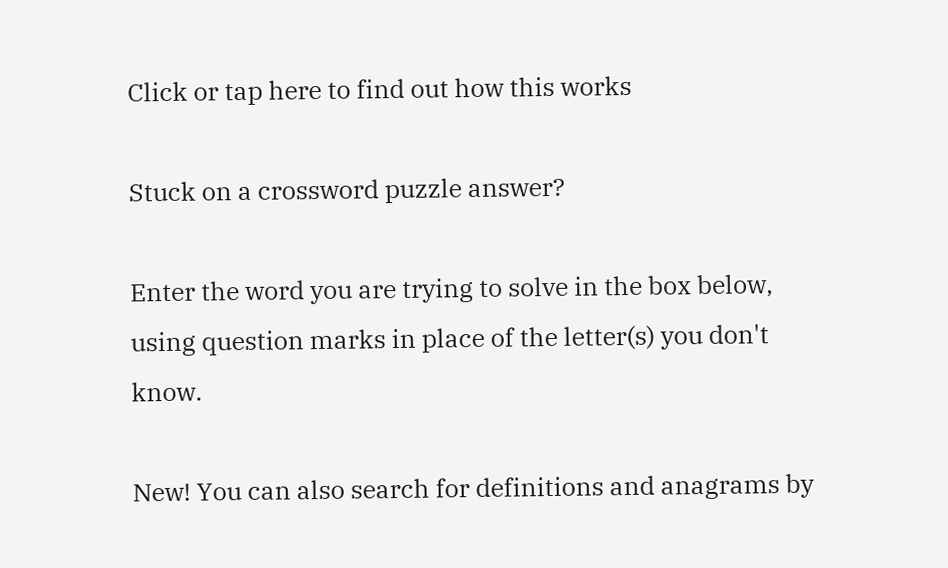Click or tap here to find out how this works

Stuck on a crossword puzzle answer?

Enter the word you are trying to solve in the box below, using question marks in place of the letter(s) you don't know.

New! You can also search for definitions and anagrams by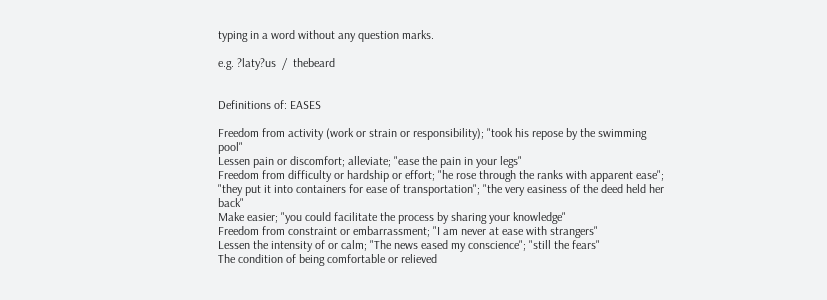typing in a word without any question marks.

e.g. ?laty?us  /  thebeard


Definitions of: EASES

Freedom from activity (work or strain or responsibility); "took his repose by the swimming pool"
Lessen pain or discomfort; alleviate; "ease the pain in your legs"
Freedom from difficulty or hardship or effort; "he rose through the ranks with apparent ease"; "they put it into containers for ease of transportation"; "the very easiness of the deed held her back"
Make easier; "you could facilitate the process by sharing your knowledge"
Freedom from constraint or embarrassment; "I am never at ease with strangers"
Lessen the intensity of or calm; "The news eased my conscience"; "still the fears"
The condition of being comfortable or relieved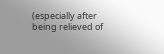(especially after being relieved of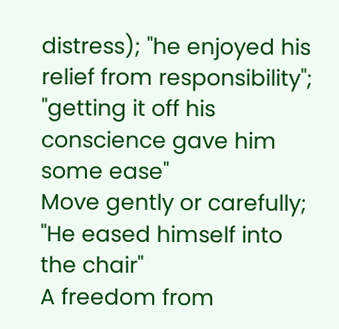distress); "he enjoyed his relief from responsibility"; "getting it off his conscience gave him some ease"
Move gently or carefully; "He eased himself into the chair"
A freedom from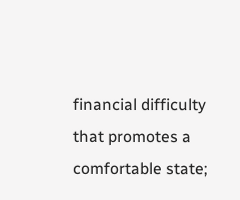financial difficulty that promotes a comfortable state;